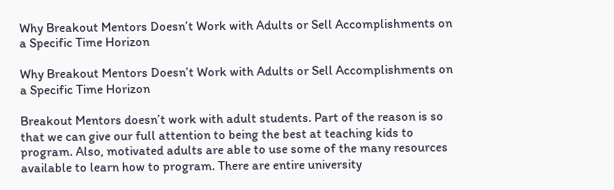Why Breakout Mentors Doesn’t Work with Adults or Sell Accomplishments on a Specific Time Horizon

Why Breakout Mentors Doesn’t Work with Adults or Sell Accomplishments on a Specific Time Horizon

Breakout Mentors doesn’t work with adult students. Part of the reason is so that we can give our full attention to being the best at teaching kids to program. Also, motivated adults are able to use some of the many resources available to learn how to program. There are entire university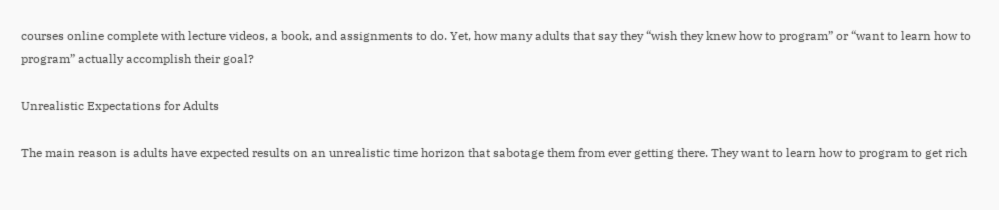courses online complete with lecture videos, a book, and assignments to do. Yet, how many adults that say they “wish they knew how to program” or “want to learn how to program” actually accomplish their goal?

Unrealistic Expectations for Adults

The main reason is adults have expected results on an unrealistic time horizon that sabotage them from ever getting there. They want to learn how to program to get rich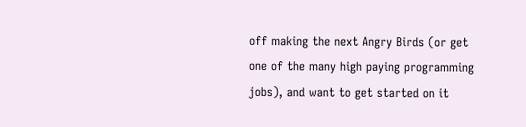off making the next Angry Birds (or get one of the many high paying programming jobs), and want to get started on it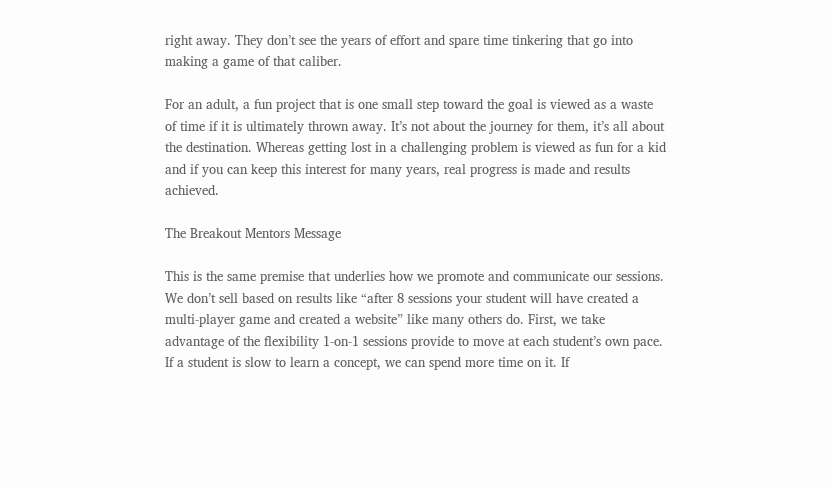right away. They don’t see the years of effort and spare time tinkering that go into making a game of that caliber.

For an adult, a fun project that is one small step toward the goal is viewed as a waste of time if it is ultimately thrown away. It’s not about the journey for them, it’s all about the destination. Whereas getting lost in a challenging problem is viewed as fun for a kid and if you can keep this interest for many years, real progress is made and results achieved.

The Breakout Mentors Message

This is the same premise that underlies how we promote and communicate our sessions. We don’t sell based on results like “after 8 sessions your student will have created a multi-player game and created a website” like many others do. First, we take advantage of the flexibility 1-on-1 sessions provide to move at each student’s own pace. If a student is slow to learn a concept, we can spend more time on it. If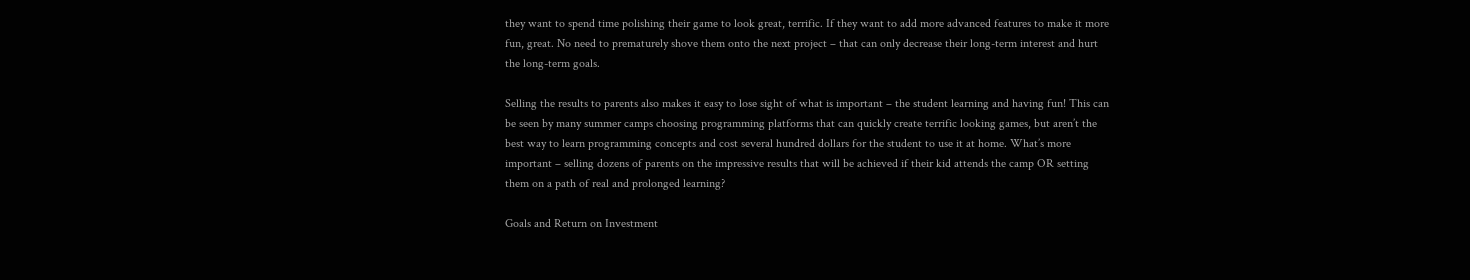they want to spend time polishing their game to look great, terrific. If they want to add more advanced features to make it more fun, great. No need to prematurely shove them onto the next project – that can only decrease their long-term interest and hurt the long-term goals.

Selling the results to parents also makes it easy to lose sight of what is important – the student learning and having fun! This can be seen by many summer camps choosing programming platforms that can quickly create terrific looking games, but aren’t the best way to learn programming concepts and cost several hundred dollars for the student to use it at home. What’s more important – selling dozens of parents on the impressive results that will be achieved if their kid attends the camp OR setting them on a path of real and prolonged learning?

Goals and Return on Investment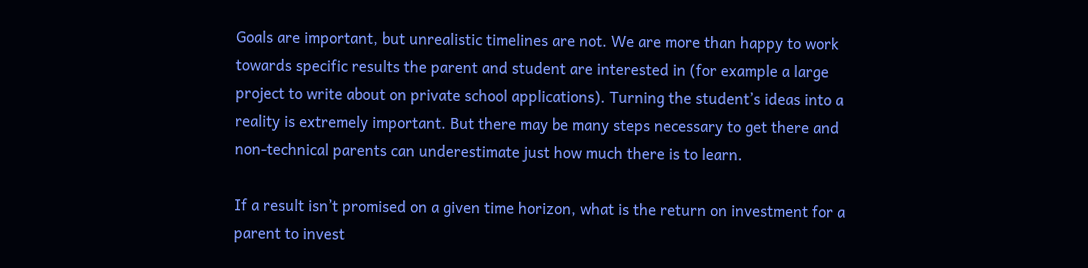Goals are important, but unrealistic timelines are not. We are more than happy to work towards specific results the parent and student are interested in (for example a large project to write about on private school applications). Turning the student’s ideas into a reality is extremely important. But there may be many steps necessary to get there and non-technical parents can underestimate just how much there is to learn.

If a result isn’t promised on a given time horizon, what is the return on investment for a parent to invest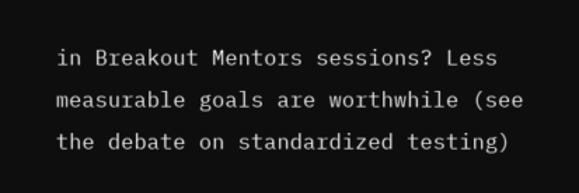in Breakout Mentors sessions? Less measurable goals are worthwhile (see the debate on standardized testing)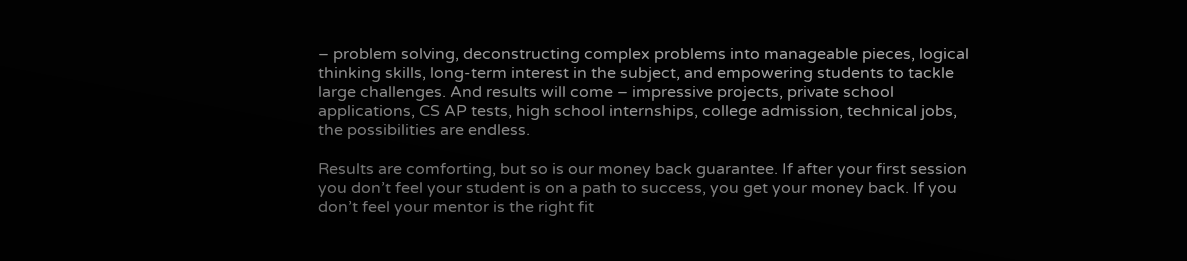– problem solving, deconstructing complex problems into manageable pieces, logical thinking skills, long-term interest in the subject, and empowering students to tackle large challenges. And results will come – impressive projects, private school applications, CS AP tests, high school internships, college admission, technical jobs, the possibilities are endless.

Results are comforting, but so is our money back guarantee. If after your first session you don’t feel your student is on a path to success, you get your money back. If you don’t feel your mentor is the right fit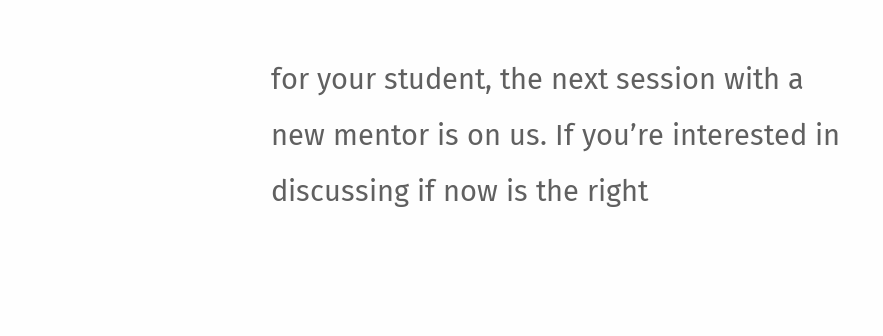for your student, the next session with a new mentor is on us. If you’re interested in discussing if now is the right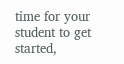time for your student to get started,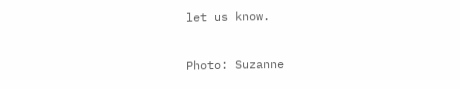let us know.

Photo: Suzanne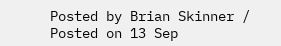Posted by Brian Skinner / Posted on 13 Sep